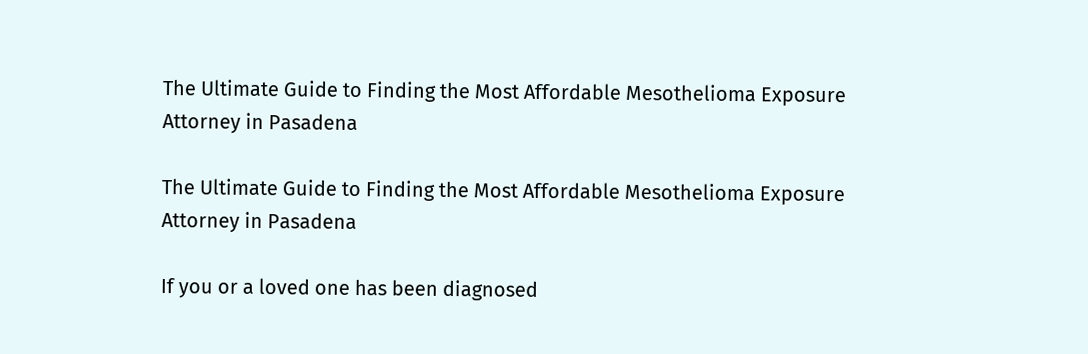The Ultimate Guide to Finding the Most Affordable Mesothelioma Exposure Attorney in Pasadena

The Ultimate Guide to Finding the Most Affordable Mesothelioma Exposure Attorney in Pasadena

If you or a loved one has been diagnosed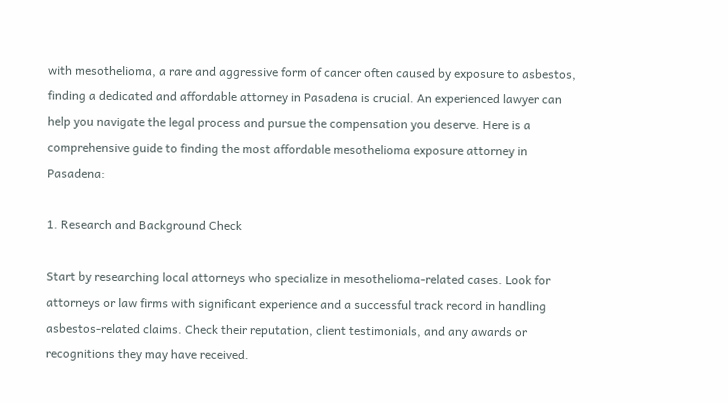with mesothelioma, a rare and aggressive form of cancer often caused by exposure to asbestos, finding a dedicated and affordable attorney in Pasadena is crucial. An experienced lawyer can help you navigate the legal process and pursue the compensation you deserve. Here is a comprehensive guide to finding the most affordable mesothelioma exposure attorney in Pasadena:

1. Research and Background Check

Start by researching local attorneys who specialize in mesothelioma-related cases. Look for attorneys or law firms with significant experience and a successful track record in handling asbestos-related claims. Check their reputation, client testimonials, and any awards or recognitions they may have received.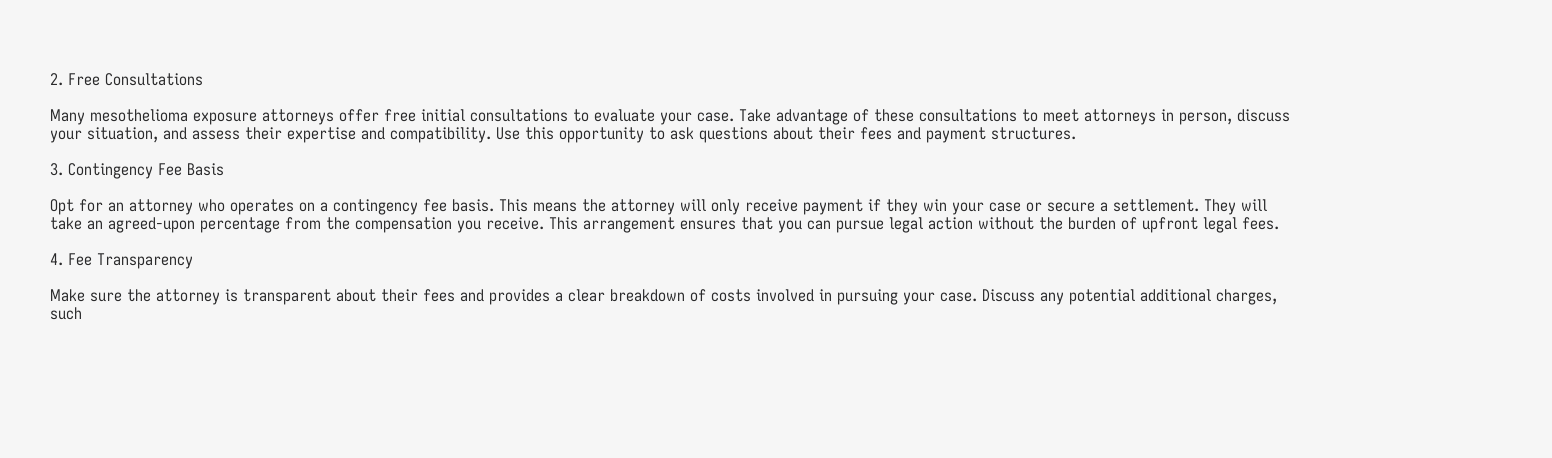2. Free Consultations

Many mesothelioma exposure attorneys offer free initial consultations to evaluate your case. Take advantage of these consultations to meet attorneys in person, discuss your situation, and assess their expertise and compatibility. Use this opportunity to ask questions about their fees and payment structures.

3. Contingency Fee Basis

Opt for an attorney who operates on a contingency fee basis. This means the attorney will only receive payment if they win your case or secure a settlement. They will take an agreed-upon percentage from the compensation you receive. This arrangement ensures that you can pursue legal action without the burden of upfront legal fees.

4. Fee Transparency

Make sure the attorney is transparent about their fees and provides a clear breakdown of costs involved in pursuing your case. Discuss any potential additional charges, such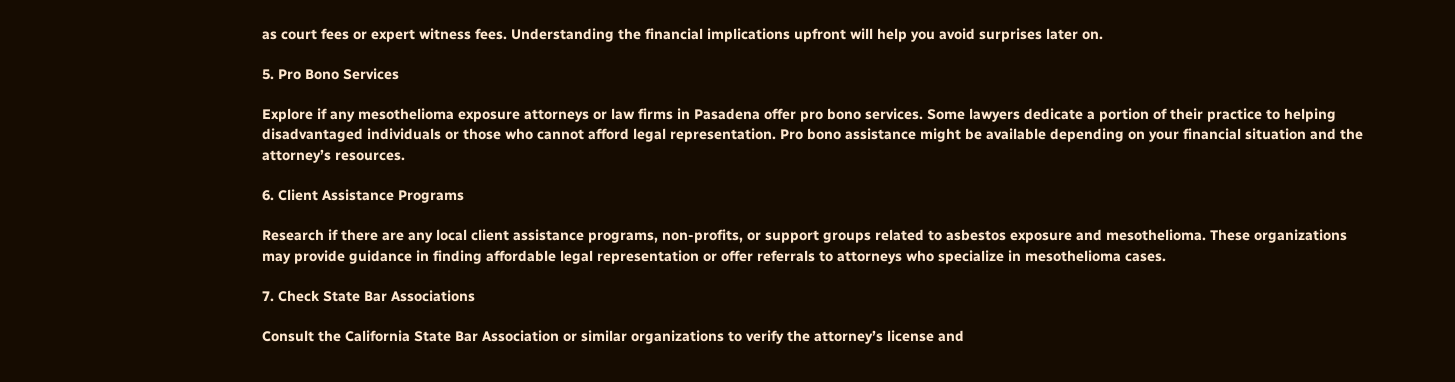as court fees or expert witness fees. Understanding the financial implications upfront will help you avoid surprises later on.

5. Pro Bono Services

Explore if any mesothelioma exposure attorneys or law firms in Pasadena offer pro bono services. Some lawyers dedicate a portion of their practice to helping disadvantaged individuals or those who cannot afford legal representation. Pro bono assistance might be available depending on your financial situation and the attorney’s resources.

6. Client Assistance Programs

Research if there are any local client assistance programs, non-profits, or support groups related to asbestos exposure and mesothelioma. These organizations may provide guidance in finding affordable legal representation or offer referrals to attorneys who specialize in mesothelioma cases.

7. Check State Bar Associations

Consult the California State Bar Association or similar organizations to verify the attorney’s license and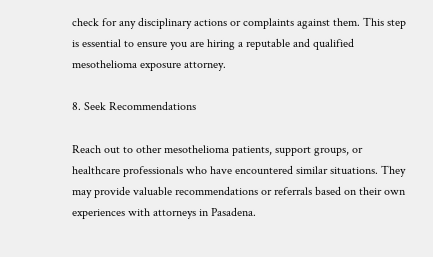check for any disciplinary actions or complaints against them. This step is essential to ensure you are hiring a reputable and qualified mesothelioma exposure attorney.

8. Seek Recommendations

Reach out to other mesothelioma patients, support groups, or healthcare professionals who have encountered similar situations. They may provide valuable recommendations or referrals based on their own experiences with attorneys in Pasadena.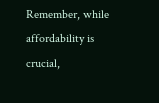Remember, while affordability is crucial,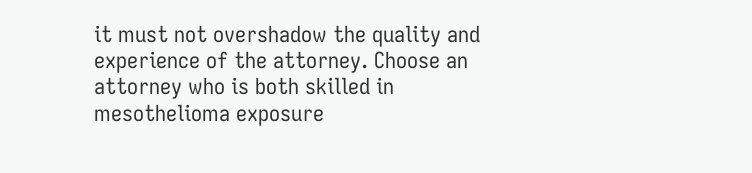it must not overshadow the quality and experience of the attorney. Choose an attorney who is both skilled in mesothelioma exposure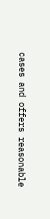cases and offers reasonable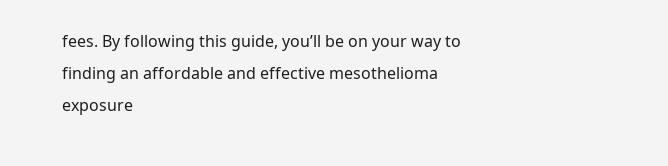fees. By following this guide, you’ll be on your way to finding an affordable and effective mesothelioma exposure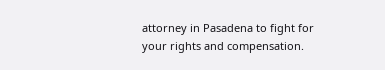attorney in Pasadena to fight for your rights and compensation.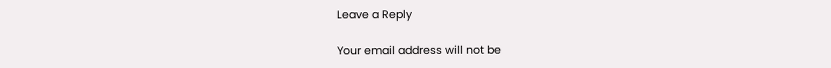Leave a Reply

Your email address will not be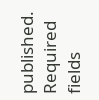published. Required fields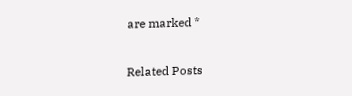are marked *

Related Posts